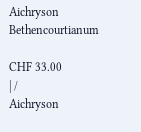Aichryson Bethencourtianum

CHF 33.00
| /
Aichryson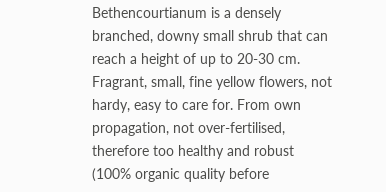Bethencourtianum is a densely branched, downy small shrub that can reach a height of up to 20-30 cm. Fragrant, small, fine yellow flowers, not hardy, easy to care for. From own propagation, not over-fertilised, therefore too healthy and robust (100% organic quality before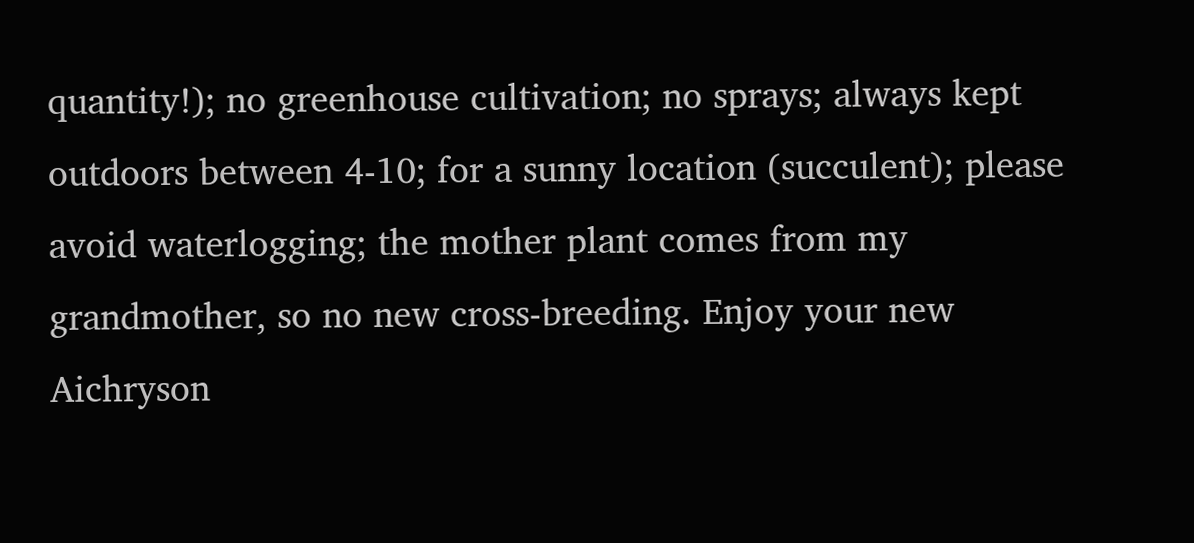quantity!); no greenhouse cultivation; no sprays; always kept outdoors between 4-10; for a sunny location (succulent); please avoid waterlogging; the mother plant comes from my grandmother, so no new cross-breeding. Enjoy your new Aichryson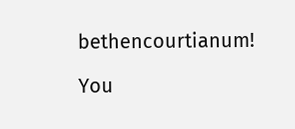bethencourtianum!

You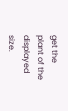get the plant of the displayed size.